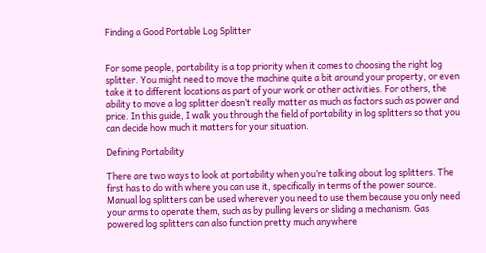Finding a Good Portable Log Splitter


For some people, portability is a top priority when it comes to choosing the right log splitter. You might need to move the machine quite a bit around your property, or even take it to different locations as part of your work or other activities. For others, the ability to move a log splitter doesn’t really matter as much as factors such as power and price. In this guide, I walk you through the field of portability in log splitters so that you can decide how much it matters for your situation.

Defining Portability

There are two ways to look at portability when you’re talking about log splitters. The first has to do with where you can use it, specifically in terms of the power source. Manual log splitters can be used wherever you need to use them because you only need your arms to operate them, such as by pulling levers or sliding a mechanism. Gas powered log splitters can also function pretty much anywhere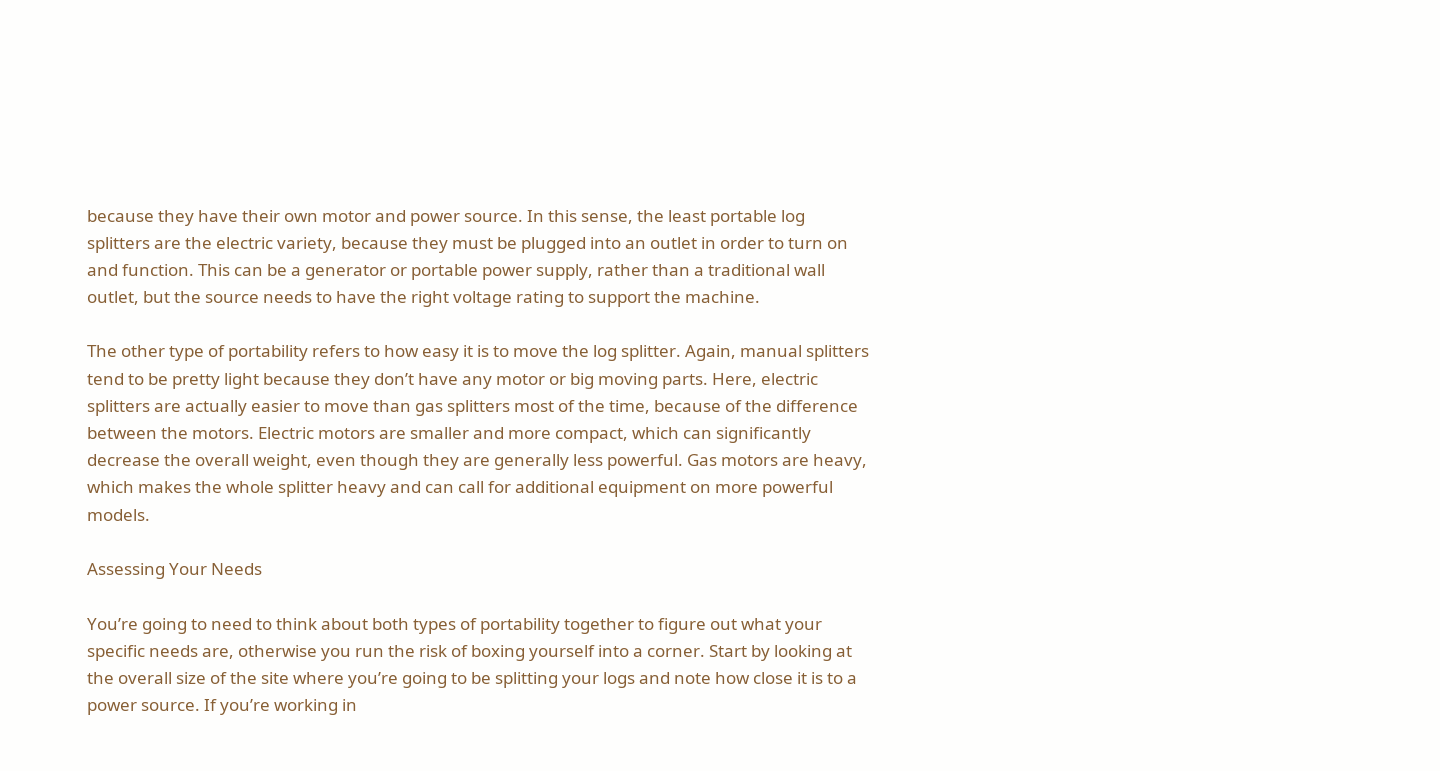because they have their own motor and power source. In this sense, the least portable log splitters are the electric variety, because they must be plugged into an outlet in order to turn on and function. This can be a generator or portable power supply, rather than a traditional wall outlet, but the source needs to have the right voltage rating to support the machine.

The other type of portability refers to how easy it is to move the log splitter. Again, manual splitters tend to be pretty light because they don’t have any motor or big moving parts. Here, electric splitters are actually easier to move than gas splitters most of the time, because of the difference between the motors. Electric motors are smaller and more compact, which can significantly decrease the overall weight, even though they are generally less powerful. Gas motors are heavy, which makes the whole splitter heavy and can call for additional equipment on more powerful models.

Assessing Your Needs

You’re going to need to think about both types of portability together to figure out what your specific needs are, otherwise you run the risk of boxing yourself into a corner. Start by looking at the overall size of the site where you’re going to be splitting your logs and note how close it is to a power source. If you’re working in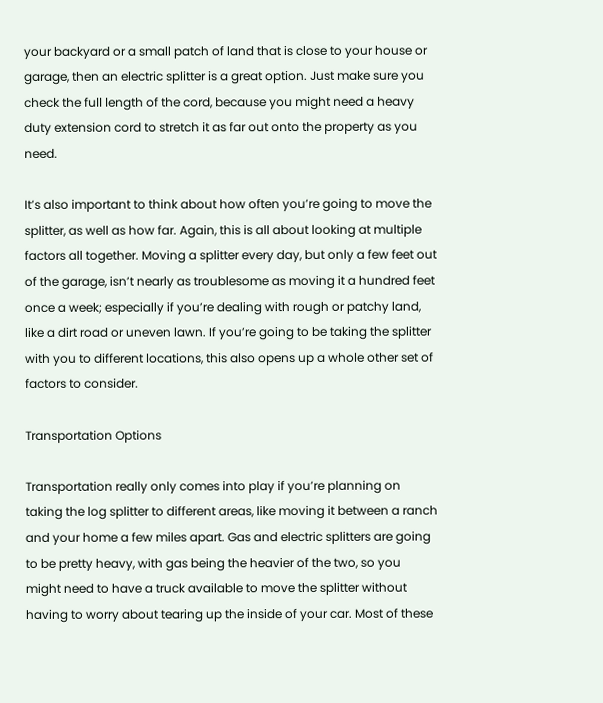your backyard or a small patch of land that is close to your house or garage, then an electric splitter is a great option. Just make sure you check the full length of the cord, because you might need a heavy duty extension cord to stretch it as far out onto the property as you need.

It’s also important to think about how often you’re going to move the splitter, as well as how far. Again, this is all about looking at multiple factors all together. Moving a splitter every day, but only a few feet out of the garage, isn’t nearly as troublesome as moving it a hundred feet once a week; especially if you’re dealing with rough or patchy land, like a dirt road or uneven lawn. If you’re going to be taking the splitter with you to different locations, this also opens up a whole other set of factors to consider.

Transportation Options

Transportation really only comes into play if you’re planning on taking the log splitter to different areas, like moving it between a ranch and your home a few miles apart. Gas and electric splitters are going to be pretty heavy, with gas being the heavier of the two, so you might need to have a truck available to move the splitter without having to worry about tearing up the inside of your car. Most of these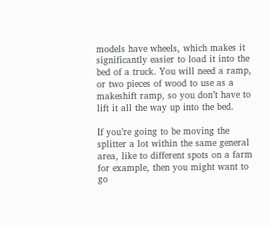models have wheels, which makes it significantly easier to load it into the bed of a truck. You will need a ramp, or two pieces of wood to use as a makeshift ramp, so you don’t have to lift it all the way up into the bed.

If you’re going to be moving the splitter a lot within the same general area, like to different spots on a farm for example, then you might want to go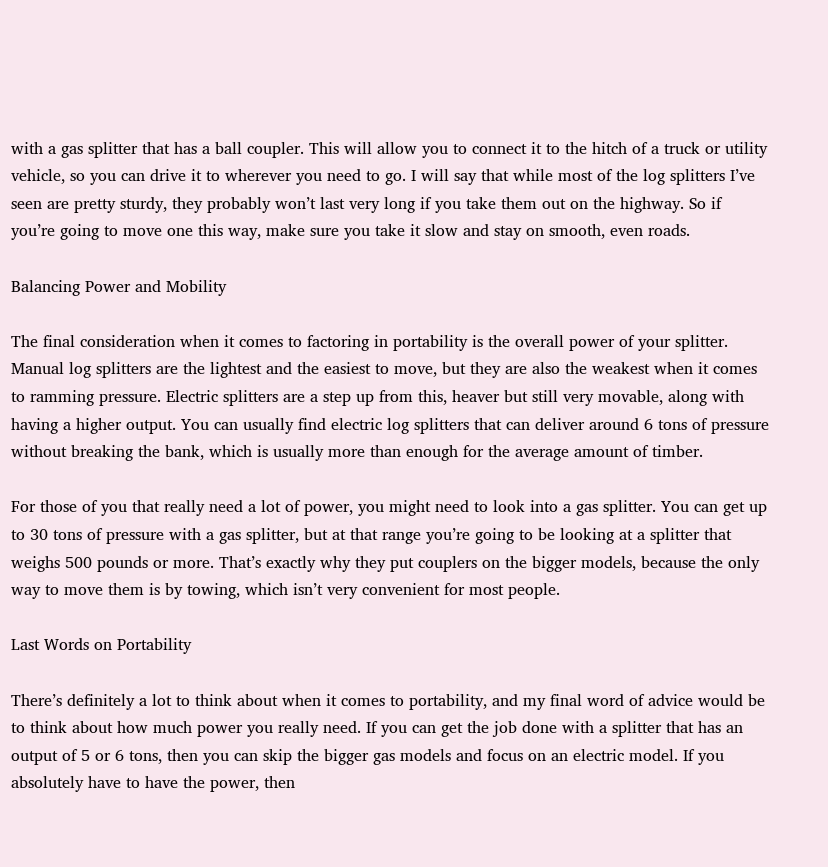with a gas splitter that has a ball coupler. This will allow you to connect it to the hitch of a truck or utility vehicle, so you can drive it to wherever you need to go. I will say that while most of the log splitters I’ve seen are pretty sturdy, they probably won’t last very long if you take them out on the highway. So if you’re going to move one this way, make sure you take it slow and stay on smooth, even roads.

Balancing Power and Mobility

The final consideration when it comes to factoring in portability is the overall power of your splitter. Manual log splitters are the lightest and the easiest to move, but they are also the weakest when it comes to ramming pressure. Electric splitters are a step up from this, heaver but still very movable, along with having a higher output. You can usually find electric log splitters that can deliver around 6 tons of pressure without breaking the bank, which is usually more than enough for the average amount of timber.

For those of you that really need a lot of power, you might need to look into a gas splitter. You can get up to 30 tons of pressure with a gas splitter, but at that range you’re going to be looking at a splitter that weighs 500 pounds or more. That’s exactly why they put couplers on the bigger models, because the only way to move them is by towing, which isn’t very convenient for most people.

Last Words on Portability

There’s definitely a lot to think about when it comes to portability, and my final word of advice would be to think about how much power you really need. If you can get the job done with a splitter that has an output of 5 or 6 tons, then you can skip the bigger gas models and focus on an electric model. If you absolutely have to have the power, then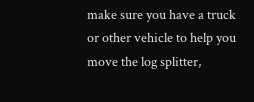make sure you have a truck or other vehicle to help you move the log splitter,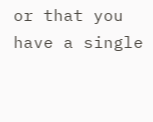or that you have a single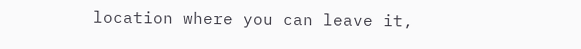location where you can leave it,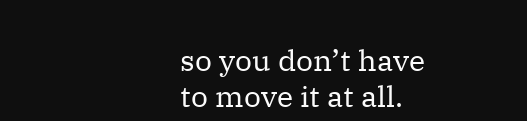so you don’t have to move it at all.